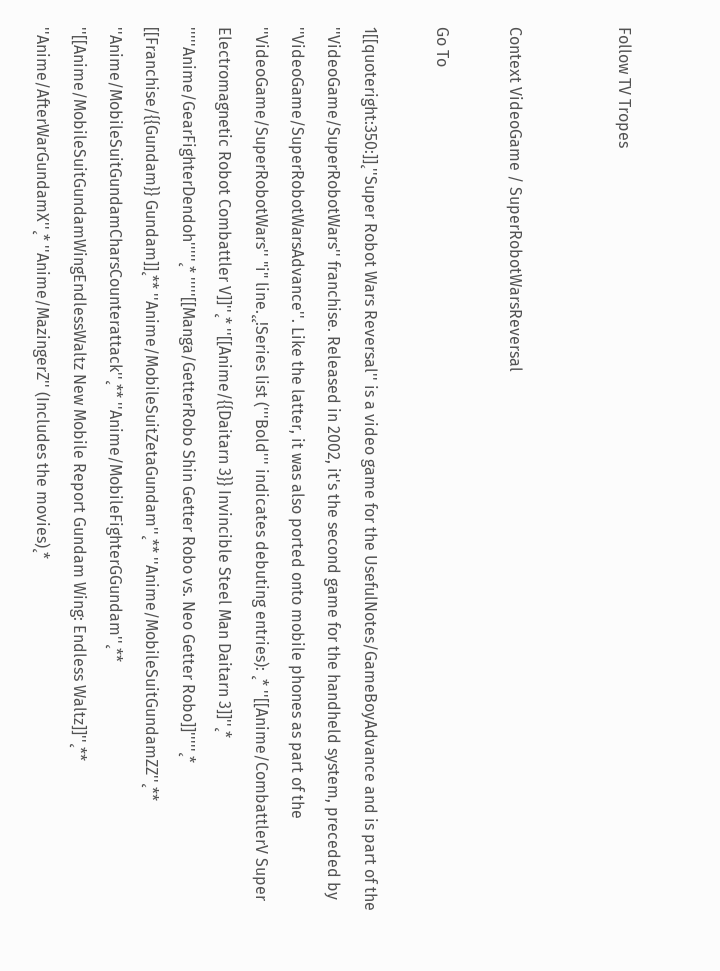Follow TV Tropes


Context VideoGame / SuperRobotWarsReversal

Go To

1[[quoteright:350:]]˛''Super Robot Wars Reversal'' is a video game for the UsefulNotes/GameBoyAdvance and is part of the ''VideoGame/SuperRobotWars'' franchise. Released in 2002, it's the second game for the handheld system, preceded by ''VideoGame/SuperRobotWarsAdvance''. Like the latter, it was also ported onto mobile phones as part of the ''VideoGame/SuperRobotWars'' "i" line.˛˛!Series list ('''Bold''' indicates debuting entries): ˛* ''[[Anime/CombattlerV Super Electromagnetic Robot Combattler V]]''˛* ''[[Anime/{{Daitarn 3}} Invincible Steel Man Daitarn 3]]''˛* '''''Anime/GearFighterDendoh'''''˛* '''''[[Manga/GetterRobo Shin Getter Robo vs. Neo Getter Robo]]'''''˛* [[Franchise/{{Gundam}} Gundam]]˛** ''Anime/MobileSuitZetaGundam''˛** ''Anime/MobileSuitGundamZZ''˛** ''Anime/MobileSuitGundamCharsCounterattack''˛** ''Anime/MobileFighterGGundam''˛** ''[[Anime/MobileSuitGundamWingEndlessWaltz New Mobile Report Gundam Wing: Endless Waltz]]''˛** ''Anime/AfterWarGundamX''˛* ''Anime/MazingerZ'' (Includes the movies)˛*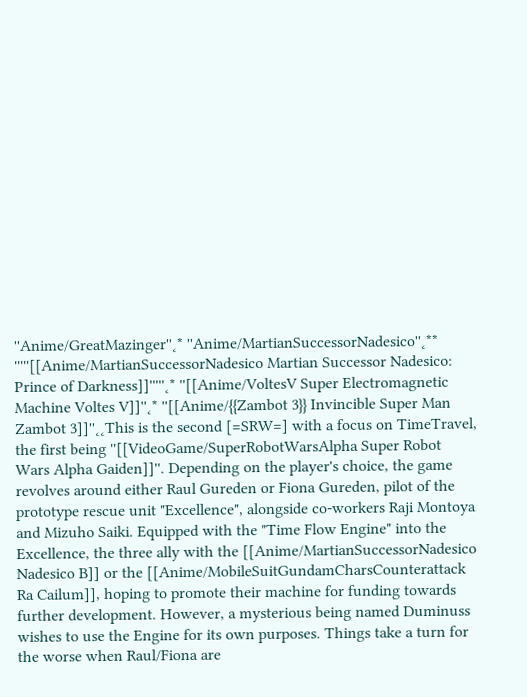''Anime/GreatMazinger''˛* ''Anime/MartianSuccessorNadesico''˛** '''''[[Anime/MartianSuccessorNadesico Martian Successor Nadesico: Prince of Darkness]]'''''˛* ''[[Anime/VoltesV Super Electromagnetic Machine Voltes V]]''˛* ''[[Anime/{{Zambot 3}} Invincible Super Man Zambot 3]]''˛˛This is the second [=SRW=] with a focus on TimeTravel, the first being ''[[VideoGame/SuperRobotWarsAlpha Super Robot Wars Alpha Gaiden]]''. Depending on the player's choice, the game revolves around either Raul Gureden or Fiona Gureden, pilot of the prototype rescue unit "Excellence", alongside co-workers Raji Montoya and Mizuho Saiki. Equipped with the "Time Flow Engine" into the Excellence, the three ally with the [[Anime/MartianSuccessorNadesico Nadesico B]] or the [[Anime/MobileSuitGundamCharsCounterattack Ra Cailum]], hoping to promote their machine for funding towards further development. However, a mysterious being named Duminuss wishes to use the Engine for its own purposes. Things take a turn for the worse when Raul/Fiona are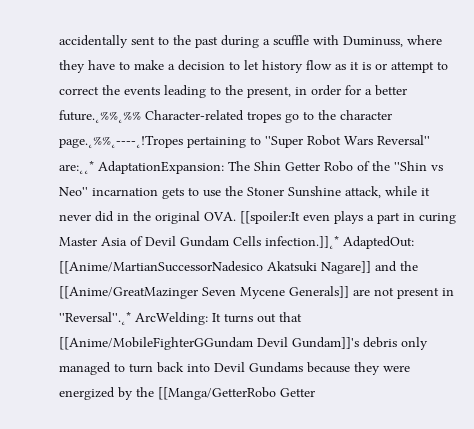accidentally sent to the past during a scuffle with Duminuss, where they have to make a decision to let history flow as it is or attempt to correct the events leading to the present, in order for a better future.˛%%˛%% Character-related tropes go to the character page.˛%%˛----˛!Tropes pertaining to ''Super Robot Wars Reversal'' are:˛˛* AdaptationExpansion: The Shin Getter Robo of the ''Shin vs Neo'' incarnation gets to use the Stoner Sunshine attack, while it never did in the original OVA. [[spoiler:It even plays a part in curing Master Asia of Devil Gundam Cells infection.]]˛* AdaptedOut: [[Anime/MartianSuccessorNadesico Akatsuki Nagare]] and the [[Anime/GreatMazinger Seven Mycene Generals]] are not present in ''Reversal''.˛* ArcWelding: It turns out that [[Anime/MobileFighterGGundam Devil Gundam]]'s debris only managed to turn back into Devil Gundams because they were energized by the [[Manga/GetterRobo Getter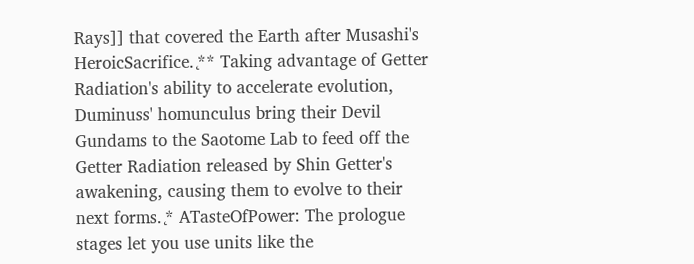Rays]] that covered the Earth after Musashi's HeroicSacrifice.˛** Taking advantage of Getter Radiation's ability to accelerate evolution, Duminuss' homunculus bring their Devil Gundams to the Saotome Lab to feed off the Getter Radiation released by Shin Getter's awakening, causing them to evolve to their next forms.˛* ATasteOfPower: The prologue stages let you use units like the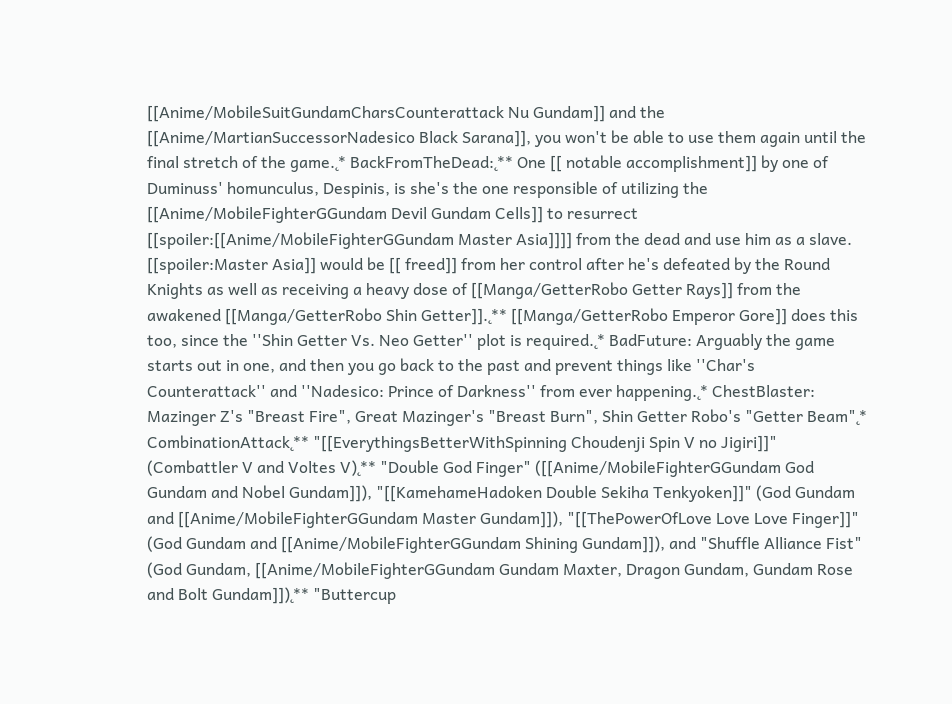[[Anime/MobileSuitGundamCharsCounterattack Nu Gundam]] and the [[Anime/MartianSuccessorNadesico Black Sarana]], you won't be able to use them again until the final stretch of the game.˛* BackFromTheDead:˛** One [[ notable accomplishment]] by one of Duminuss' homunculus, Despinis, is she's the one responsible of utilizing the [[Anime/MobileFighterGGundam Devil Gundam Cells]] to resurrect [[spoiler:[[Anime/MobileFighterGGundam Master Asia]]]] from the dead and use him as a slave. [[spoiler:Master Asia]] would be [[ freed]] from her control after he's defeated by the Round Knights as well as receiving a heavy dose of [[Manga/GetterRobo Getter Rays]] from the awakened [[Manga/GetterRobo Shin Getter]].˛** [[Manga/GetterRobo Emperor Gore]] does this too, since the ''Shin Getter Vs. Neo Getter'' plot is required.˛* BadFuture: Arguably the game starts out in one, and then you go back to the past and prevent things like ''Char's Counterattack'' and ''Nadesico: Prince of Darkness'' from ever happening.˛* ChestBlaster: Mazinger Z's "Breast Fire", Great Mazinger's "Breast Burn", Shin Getter Robo's "Getter Beam"˛* CombinationAttack˛** "[[EverythingsBetterWithSpinning Choudenji Spin V no Jigiri]]" (Combattler V and Voltes V)˛** "Double God Finger" ([[Anime/MobileFighterGGundam God Gundam and Nobel Gundam]]), "[[KamehameHadoken Double Sekiha Tenkyoken]]" (God Gundam and [[Anime/MobileFighterGGundam Master Gundam]]), "[[ThePowerOfLove Love Love Finger]]" (God Gundam and [[Anime/MobileFighterGGundam Shining Gundam]]), and "Shuffle Alliance Fist" (God Gundam, [[Anime/MobileFighterGGundam Gundam Maxter, Dragon Gundam, Gundam Rose and Bolt Gundam]])˛** "Buttercup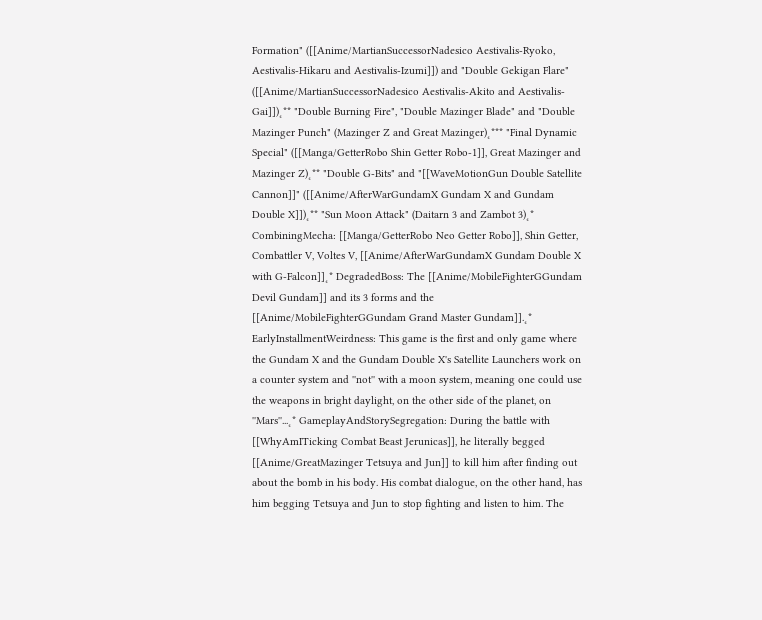Formation" ([[Anime/MartianSuccessorNadesico Aestivalis-Ryoko, Aestivalis-Hikaru and Aestivalis-Izumi]]) and "Double Gekigan Flare" ([[Anime/MartianSuccessorNadesico Aestivalis-Akito and Aestivalis-Gai]])˛** "Double Burning Fire", "Double Mazinger Blade" and "Double Mazinger Punch" (Mazinger Z and Great Mazinger)˛*** "Final Dynamic Special" ([[Manga/GetterRobo Shin Getter Robo-1]], Great Mazinger and Mazinger Z)˛** "Double G-Bits" and "[[WaveMotionGun Double Satellite Cannon]]" ([[Anime/AfterWarGundamX Gundam X and Gundam Double X]])˛** "Sun Moon Attack" (Daitarn 3 and Zambot 3)˛* CombiningMecha: [[Manga/GetterRobo Neo Getter Robo]], Shin Getter, Combattler V, Voltes V, [[Anime/AfterWarGundamX Gundam Double X with G-Falcon]]˛* DegradedBoss: The [[Anime/MobileFighterGGundam Devil Gundam]] and its 3 forms and the [[Anime/MobileFighterGGundam Grand Master Gundam]].˛* EarlyInstallmentWeirdness: This game is the first and only game where the Gundam X and the Gundam Double X's Satellite Launchers work on a counter system and ''not'' with a moon system, meaning one could use the weapons in bright daylight, on the other side of the planet, on ''Mars''...˛* GameplayAndStorySegregation: During the battle with [[WhyAmITicking Combat Beast Jerunicas]], he literally begged [[Anime/GreatMazinger Tetsuya and Jun]] to kill him after finding out about the bomb in his body. His combat dialogue, on the other hand, has him begging Tetsuya and Jun to stop fighting and listen to him. The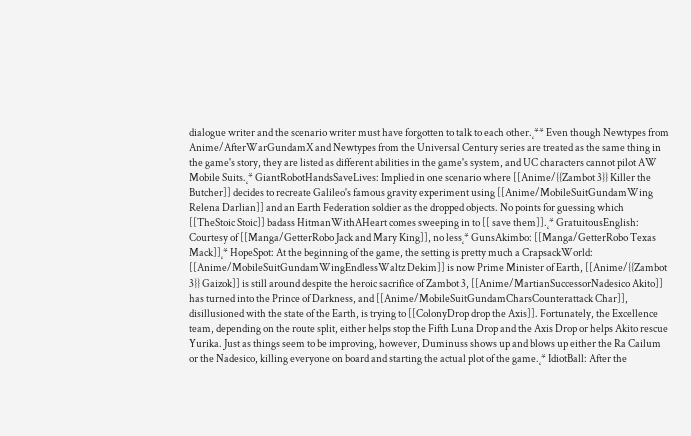dialogue writer and the scenario writer must have forgotten to talk to each other.˛** Even though Newtypes from Anime/AfterWarGundamX and Newtypes from the Universal Century series are treated as the same thing in the game's story, they are listed as different abilities in the game's system, and UC characters cannot pilot AW Mobile Suits.˛* GiantRobotHandsSaveLives: Implied in one scenario where [[Anime/{{Zambot 3}} Killer the Butcher]] decides to recreate Galileo's famous gravity experiment using [[Anime/MobileSuitGundamWing Relena Darlian]] and an Earth Federation soldier as the dropped objects. No points for guessing which [[TheStoic Stoic]] badass HitmanWithAHeart comes sweeping in to [[ save them]].˛* GratuitousEnglish: Courtesy of [[Manga/GetterRobo Jack and Mary King]], no less˛* GunsAkimbo: [[Manga/GetterRobo Texas Mack]]˛* HopeSpot: At the beginning of the game, the setting is pretty much a CrapsackWorld: [[Anime/MobileSuitGundamWingEndlessWaltz Dekim]] is now Prime Minister of Earth, [[Anime/{{Zambot 3}} Gaizok]] is still around despite the heroic sacrifice of Zambot 3, [[Anime/MartianSuccessorNadesico Akito]] has turned into the Prince of Darkness, and [[Anime/MobileSuitGundamCharsCounterattack Char]], disillusioned with the state of the Earth, is trying to [[ColonyDrop drop the Axis]]. Fortunately, the Excellence team, depending on the route split, either helps stop the Fifth Luna Drop and the Axis Drop or helps Akito rescue Yurika. Just as things seem to be improving, however, Duminuss shows up and blows up either the Ra Cailum or the Nadesico, killing everyone on board and starting the actual plot of the game.˛* IdiotBall: After the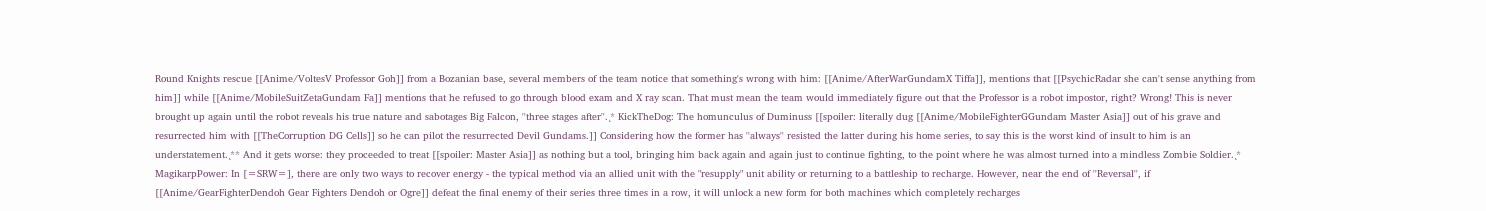Round Knights rescue [[Anime/VoltesV Professor Goh]] from a Bozanian base, several members of the team notice that something's wrong with him: [[Anime/AfterWarGundamX Tiffa]], mentions that [[PsychicRadar she can't sense anything from him]] while [[Anime/MobileSuitZetaGundam Fa]] mentions that he refused to go through blood exam and X ray scan. That must mean the team would immediately figure out that the Professor is a robot impostor, right? Wrong! This is never brought up again until the robot reveals his true nature and sabotages Big Falcon, ''three stages after''.˛* KickTheDog: The homunculus of Duminuss [[spoiler: literally dug [[Anime/MobileFighterGGundam Master Asia]] out of his grave and resurrected him with [[TheCorruption DG Cells]] so he can pilot the resurrected Devil Gundams.]] Considering how the former has ''always'' resisted the latter during his home series, to say this is the worst kind of insult to him is an understatement.˛** And it gets worse: they proceeded to treat [[spoiler: Master Asia]] as nothing but a tool, bringing him back again and again just to continue fighting, to the point where he was almost turned into a mindless Zombie Soldier.˛* MagikarpPower: In [=SRW=], there are only two ways to recover energy - the typical method via an allied unit with the "resupply" unit ability or returning to a battleship to recharge. However, near the end of ''Reversal'', if [[Anime/GearFighterDendoh Gear Fighters Dendoh or Ogre]] defeat the final enemy of their series three times in a row, it will unlock a new form for both machines which completely recharges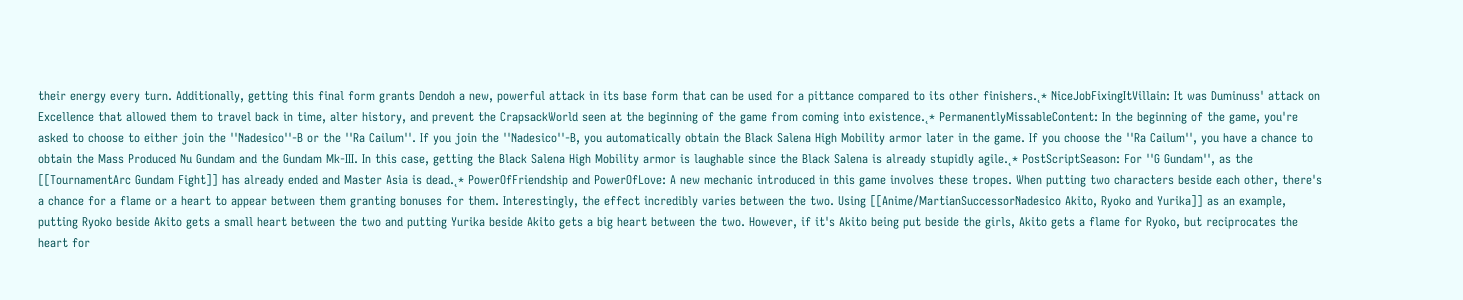their energy every turn. Additionally, getting this final form grants Dendoh a new, powerful attack in its base form that can be used for a pittance compared to its other finishers.˛* NiceJobFixingItVillain: It was Duminuss' attack on Excellence that allowed them to travel back in time, alter history, and prevent the CrapsackWorld seen at the beginning of the game from coming into existence.˛* PermanentlyMissableContent: In the beginning of the game, you're asked to choose to either join the ''Nadesico''-B or the ''Ra Cailum''. If you join the ''Nadesico''-B, you automatically obtain the Black Salena High Mobility armor later in the game. If you choose the ''Ra Cailum'', you have a chance to obtain the Mass Produced Nu Gundam and the Gundam Mk-III. In this case, getting the Black Salena High Mobility armor is laughable since the Black Salena is already stupidly agile.˛* PostScriptSeason: For ''G Gundam'', as the [[TournamentArc Gundam Fight]] has already ended and Master Asia is dead.˛* PowerOfFriendship and PowerOfLove: A new mechanic introduced in this game involves these tropes. When putting two characters beside each other, there's a chance for a flame or a heart to appear between them granting bonuses for them. Interestingly, the effect incredibly varies between the two. Using [[Anime/MartianSuccessorNadesico Akito, Ryoko and Yurika]] as an example, putting Ryoko beside Akito gets a small heart between the two and putting Yurika beside Akito gets a big heart between the two. However, if it's Akito being put beside the girls, Akito gets a flame for Ryoko, but reciprocates the heart for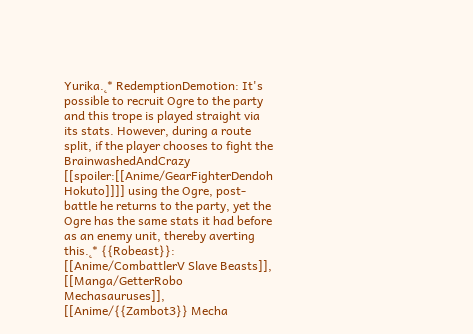Yurika.˛* RedemptionDemotion: It's possible to recruit Ogre to the party and this trope is played straight via its stats. However, during a route split, if the player chooses to fight the BrainwashedAndCrazy [[spoiler:[[Anime/GearFighterDendoh Hokuto]]]] using the Ogre, post-battle he returns to the party, yet the Ogre has the same stats it had before as an enemy unit, thereby averting this.˛* {{Robeast}}: [[Anime/CombattlerV Slave Beasts]], [[Manga/GetterRobo Mechasauruses]], [[Anime/{{Zambot3}} Mecha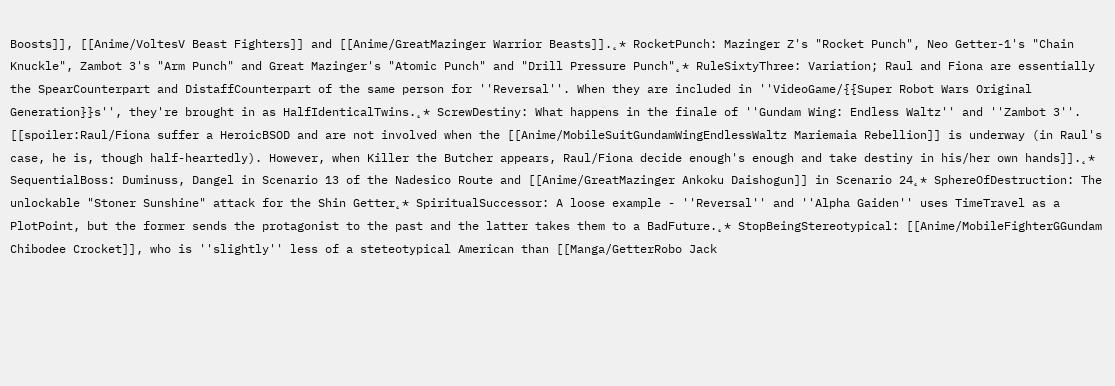Boosts]], [[Anime/VoltesV Beast Fighters]] and [[Anime/GreatMazinger Warrior Beasts]].˛* RocketPunch: Mazinger Z's "Rocket Punch", Neo Getter-1's "Chain Knuckle", Zambot 3's "Arm Punch" and Great Mazinger's "Atomic Punch" and "Drill Pressure Punch"˛* RuleSixtyThree: Variation; Raul and Fiona are essentially the SpearCounterpart and DistaffCounterpart of the same person for ''Reversal''. When they are included in ''VideoGame/{{Super Robot Wars Original Generation}}s'', they're brought in as HalfIdenticalTwins.˛* ScrewDestiny: What happens in the finale of ''Gundam Wing: Endless Waltz'' and ''Zambot 3''. [[spoiler:Raul/Fiona suffer a HeroicBSOD and are not involved when the [[Anime/MobileSuitGundamWingEndlessWaltz Mariemaia Rebellion]] is underway (in Raul's case, he is, though half-heartedly). However, when Killer the Butcher appears, Raul/Fiona decide enough's enough and take destiny in his/her own hands]].˛* SequentialBoss: Duminuss, Dangel in Scenario 13 of the Nadesico Route and [[Anime/GreatMazinger Ankoku Daishogun]] in Scenario 24˛* SphereOfDestruction: The unlockable "Stoner Sunshine" attack for the Shin Getter˛* SpiritualSuccessor: A loose example - ''Reversal'' and ''Alpha Gaiden'' uses TimeTravel as a PlotPoint, but the former sends the protagonist to the past and the latter takes them to a BadFuture.˛* StopBeingStereotypical: [[Anime/MobileFighterGGundam Chibodee Crocket]], who is ''slightly'' less of a steteotypical American than [[Manga/GetterRobo Jack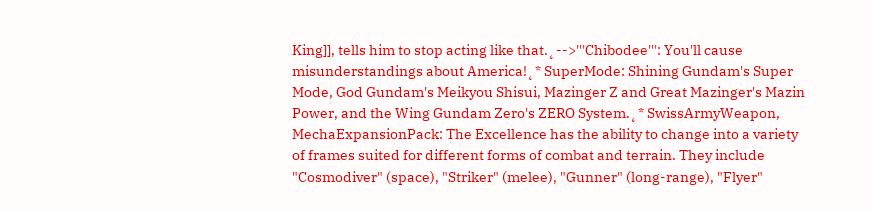King]], tells him to stop acting like that.˛-->'''Chibodee''': You'll cause misunderstandings about America!˛* SuperMode: Shining Gundam's Super Mode, God Gundam's Meikyou Shisui, Mazinger Z and Great Mazinger's Mazin Power, and the Wing Gundam Zero's ZERO System.˛* SwissArmyWeapon, MechaExpansionPack: The Excellence has the ability to change into a variety of frames suited for different forms of combat and terrain. They include "Cosmodiver" (space), "Striker" (melee), "Gunner" (long-range), "Flyer"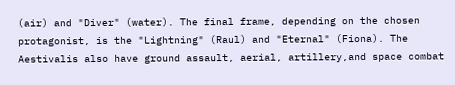(air) and "Diver" (water). The final frame, depending on the chosen protagonist, is the "Lightning" (Raul) and "Eternal" (Fiona). The Aestivalis also have ground assault, aerial, artillery,and space combat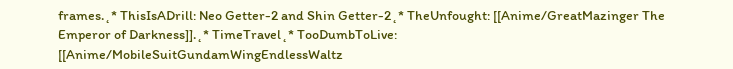frames.˛* ThisIsADrill: Neo Getter-2 and Shin Getter-2˛* TheUnfought: [[Anime/GreatMazinger The Emperor of Darkness]].˛* TimeTravel˛* TooDumbToLive: [[Anime/MobileSuitGundamWingEndlessWaltz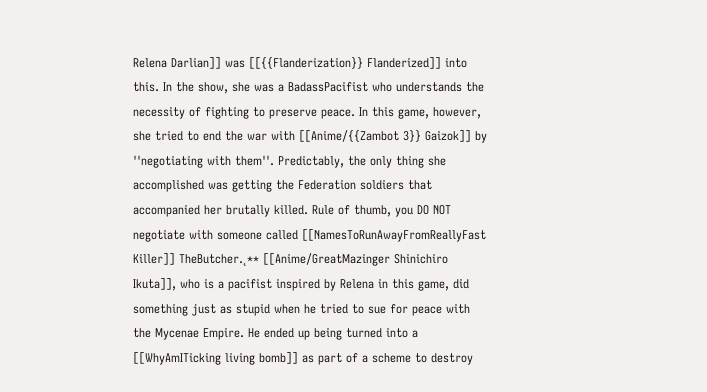Relena Darlian]] was [[{{Flanderization}} Flanderized]] into this. In the show, she was a BadassPacifist who understands the necessity of fighting to preserve peace. In this game, however, she tried to end the war with [[Anime/{{Zambot 3}} Gaizok]] by ''negotiating with them''. Predictably, the only thing she accomplished was getting the Federation soldiers that accompanied her brutally killed. Rule of thumb, you DO NOT negotiate with someone called [[NamesToRunAwayFromReallyFast Killer]] TheButcher.˛** [[Anime/GreatMazinger Shinichiro Ikuta]], who is a pacifist inspired by Relena in this game, did something just as stupid when he tried to sue for peace with the Mycenae Empire. He ended up being turned into a [[WhyAmITicking living bomb]] as part of a scheme to destroy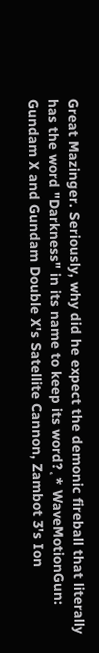Great Mazinger. Seriously, why did he expect the demonic fireball that literally has the word "Darkness" in its name to keep its word?˛* WaveMotionGun: Gundam X and Gundam Double X's Satellite Cannon, Zambot 3's Ion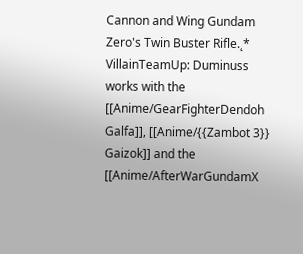Cannon and Wing Gundam Zero's Twin Buster Rifle.˛* VillainTeamUp: Duminuss works with the [[Anime/GearFighterDendoh Galfa]], [[Anime/{{Zambot 3}} Gaizok]] and the [[Anime/AfterWarGundamX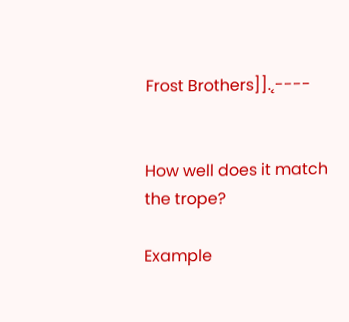Frost Brothers]].˛----


How well does it match the trope?

Example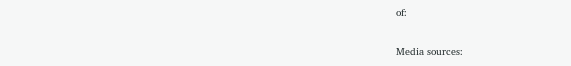of:


Media sources: